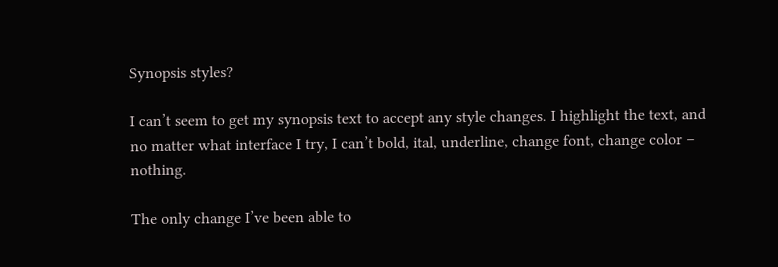Synopsis styles?

I can’t seem to get my synopsis text to accept any style changes. I highlight the text, and no matter what interface I try, I can’t bold, ital, underline, change font, change color – nothing.

The only change I’ve been able to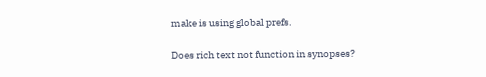make is using global prefs.

Does rich text not function in synopses?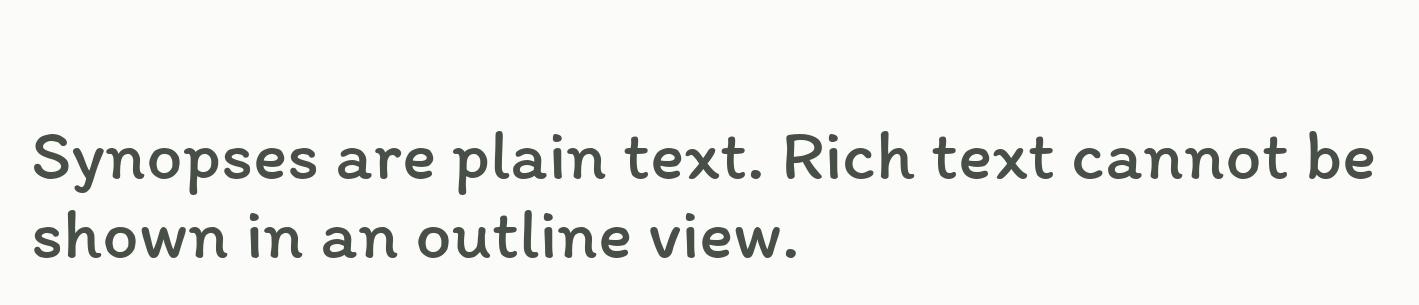Synopses are plain text. Rich text cannot be shown in an outline view.